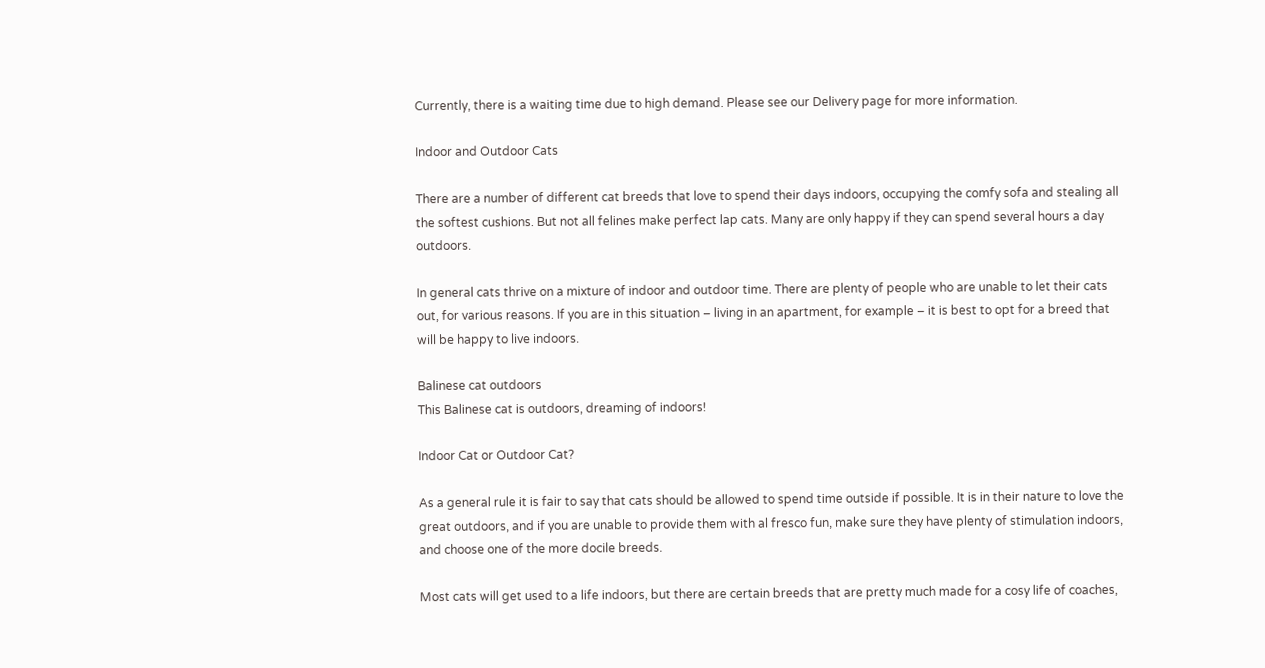Currently, there is a waiting time due to high demand. Please see our Delivery page for more information.

Indoor and Outdoor Cats

There are a number of different cat breeds that love to spend their days indoors, occupying the comfy sofa and stealing all the softest cushions. But not all felines make perfect lap cats. Many are only happy if they can spend several hours a day outdoors.

In general cats thrive on a mixture of indoor and outdoor time. There are plenty of people who are unable to let their cats out, for various reasons. If you are in this situation – living in an apartment, for example – it is best to opt for a breed that will be happy to live indoors.

Balinese cat outdoors
This Balinese cat is outdoors, dreaming of indoors!

Indoor Cat or Outdoor Cat?

As a general rule it is fair to say that cats should be allowed to spend time outside if possible. It is in their nature to love the great outdoors, and if you are unable to provide them with al fresco fun, make sure they have plenty of stimulation indoors, and choose one of the more docile breeds.

Most cats will get used to a life indoors, but there are certain breeds that are pretty much made for a cosy life of coaches,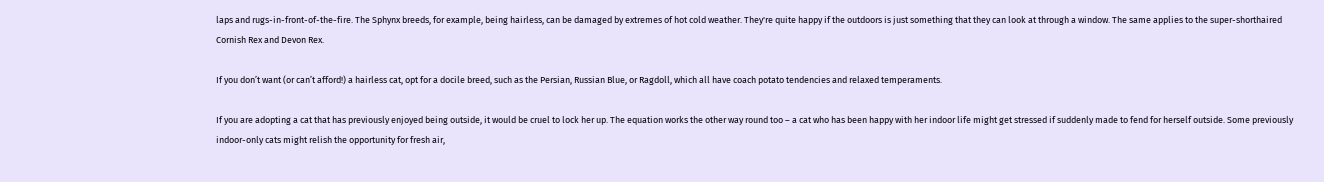laps and rugs-in-front-of-the-fire. The Sphynx breeds, for example, being hairless, can be damaged by extremes of hot cold weather. They're quite happy if the outdoors is just something that they can look at through a window. The same applies to the super-shorthaired Cornish Rex and Devon Rex.

If you don’t want (or can’t afford!) a hairless cat, opt for a docile breed, such as the Persian, Russian Blue, or Ragdoll, which all have coach potato tendencies and relaxed temperaments.

If you are adopting a cat that has previously enjoyed being outside, it would be cruel to lock her up. The equation works the other way round too – a cat who has been happy with her indoor life might get stressed if suddenly made to fend for herself outside. Some previously indoor-only cats might relish the opportunity for fresh air,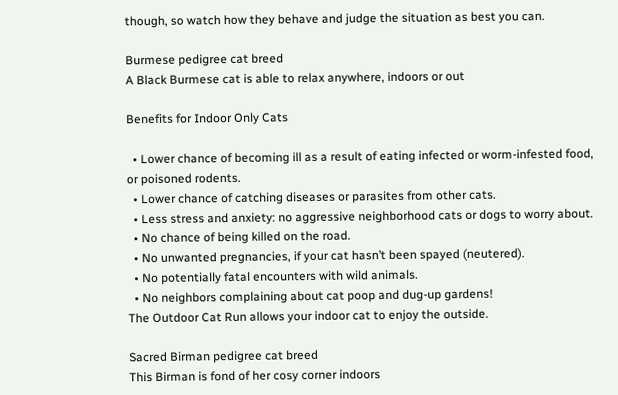though, so watch how they behave and judge the situation as best you can.

Burmese pedigree cat breed
A Black Burmese cat is able to relax anywhere, indoors or out

Benefits for Indoor Only Cats

  • Lower chance of becoming ill as a result of eating infected or worm-infested food, or poisoned rodents.
  • Lower chance of catching diseases or parasites from other cats.
  • Less stress and anxiety: no aggressive neighborhood cats or dogs to worry about.
  • No chance of being killed on the road.
  • No unwanted pregnancies, if your cat hasn’t been spayed (neutered).
  • No potentially fatal encounters with wild animals.
  • No neighbors complaining about cat poop and dug-up gardens!
The Outdoor Cat Run allows your indoor cat to enjoy the outside.

Sacred Birman pedigree cat breed
This Birman is fond of her cosy corner indoors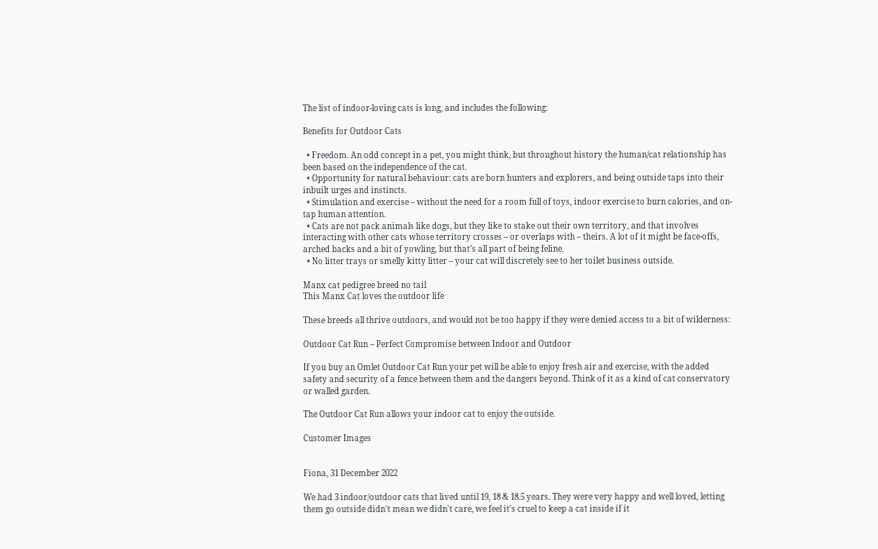The list of indoor-loving cats is long, and includes the following:

Benefits for Outdoor Cats

  • Freedom. An odd concept in a pet, you might think, but throughout history the human/cat relationship has been based on the independence of the cat.
  • Opportunity for natural behaviour: cats are born hunters and explorers, and being outside taps into their inbuilt urges and instincts.
  • Stimulation and exercise – without the need for a room full of toys, indoor exercise to burn calories, and on-tap human attention.
  • Cats are not pack animals like dogs, but they like to stake out their own territory, and that involves interacting with other cats whose territory crosses – or overlaps with – theirs. A lot of it might be face-offs, arched backs and a bit of yowling, but that’s all part of being feline.
  • No litter trays or smelly kitty litter – your cat will discretely see to her toilet business outside.

Manx cat pedigree breed no tail
This Manx Cat loves the outdoor life

These breeds all thrive outdoors, and would not be too happy if they were denied access to a bit of wilderness:

Outdoor Cat Run – Perfect Compromise between Indoor and Outdoor

If you buy an Omlet Outdoor Cat Run your pet will be able to enjoy fresh air and exercise, with the added safety and security of a fence between them and the dangers beyond. Think of it as a kind of cat conservatory or walled garden.

The Outdoor Cat Run allows your indoor cat to enjoy the outside.

Customer Images


Fiona, 31 December 2022

We had 3 indoor/outdoor cats that lived until 19, 18 & 18.5 years. They were very happy and well loved, letting them go outside didn't mean we didn't care, we feel it's cruel to keep a cat inside if it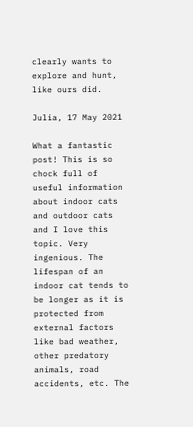clearly wants to explore and hunt, like ours did.

Julia, 17 May 2021

What a fantastic post! This is so chock full of useful information about indoor cats and outdoor cats and I love this topic. Very ingenious. The lifespan of an indoor cat tends to be longer as it is protected from external factors like bad weather, other predatory animals, road accidents, etc. The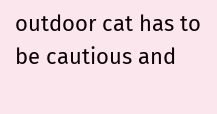outdoor cat has to be cautious and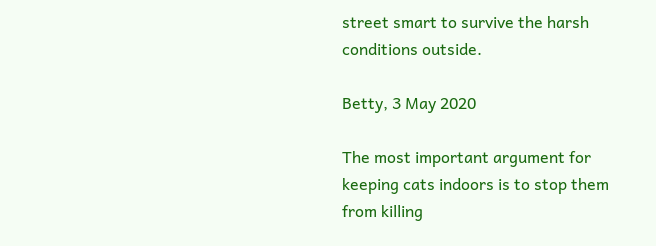street smart to survive the harsh conditions outside.

Betty, 3 May 2020

The most important argument for keeping cats indoors is to stop them from killing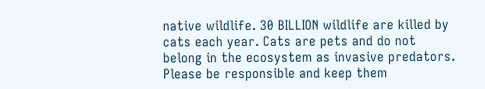native wildlife. 30 BILLION wildlife are killed by cats each year. Cats are pets and do not belong in the ecosystem as invasive predators. Please be responsible and keep them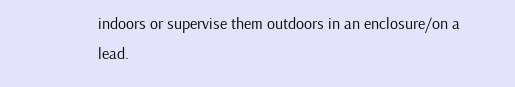indoors or supervise them outdoors in an enclosure/on a lead.